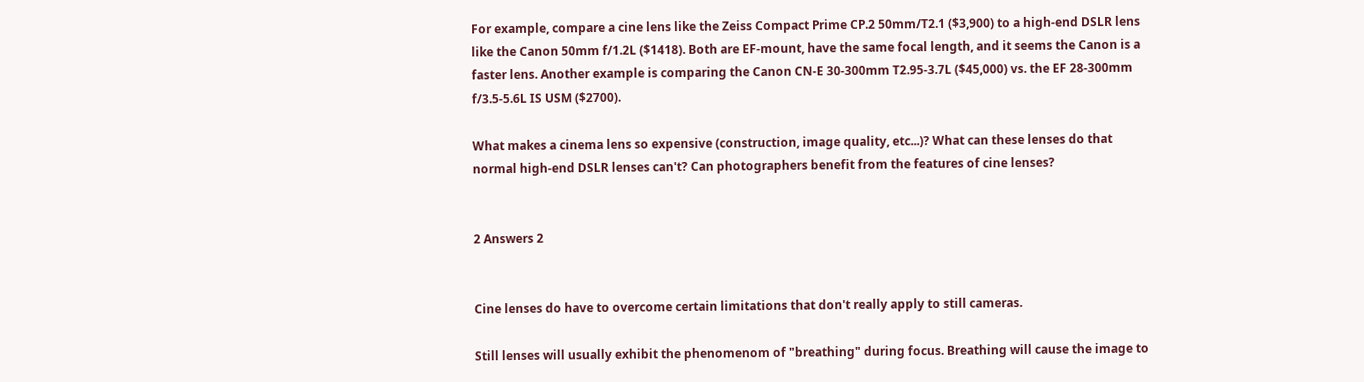For example, compare a cine lens like the Zeiss Compact Prime CP.2 50mm/T2.1 ($3,900) to a high-end DSLR lens like the Canon 50mm f/1.2L ($1418). Both are EF-mount, have the same focal length, and it seems the Canon is a faster lens. Another example is comparing the Canon CN-E 30-300mm T2.95-3.7L ($45,000) vs. the EF 28-300mm f/3.5-5.6L IS USM ($2700).

What makes a cinema lens so expensive (construction, image quality, etc...)? What can these lenses do that normal high-end DSLR lenses can't? Can photographers benefit from the features of cine lenses?


2 Answers 2


Cine lenses do have to overcome certain limitations that don't really apply to still cameras.

Still lenses will usually exhibit the phenomenom of "breathing" during focus. Breathing will cause the image to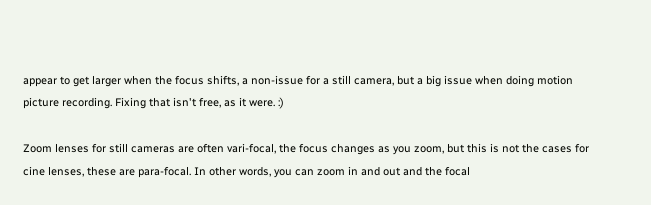appear to get larger when the focus shifts, a non-issue for a still camera, but a big issue when doing motion picture recording. Fixing that isn't free, as it were. :)

Zoom lenses for still cameras are often vari-focal, the focus changes as you zoom, but this is not the cases for cine lenses, these are para-focal. In other words, you can zoom in and out and the focal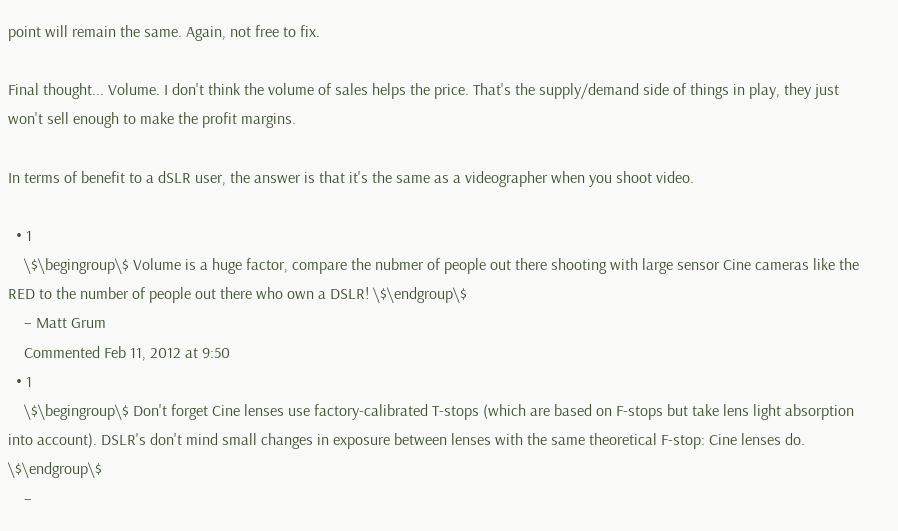point will remain the same. Again, not free to fix.

Final thought... Volume. I don't think the volume of sales helps the price. That's the supply/demand side of things in play, they just won't sell enough to make the profit margins.

In terms of benefit to a dSLR user, the answer is that it's the same as a videographer when you shoot video.

  • 1
    \$\begingroup\$ Volume is a huge factor, compare the nubmer of people out there shooting with large sensor Cine cameras like the RED to the number of people out there who own a DSLR! \$\endgroup\$
    – Matt Grum
    Commented Feb 11, 2012 at 9:50
  • 1
    \$\begingroup\$ Don't forget Cine lenses use factory-calibrated T-stops (which are based on F-stops but take lens light absorption into account). DSLR's don't mind small changes in exposure between lenses with the same theoretical F-stop: Cine lenses do. \$\endgroup\$
    –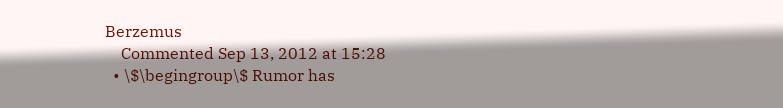Berzemus
    Commented Sep 13, 2012 at 15:28
  • \$\begingroup\$ Rumor has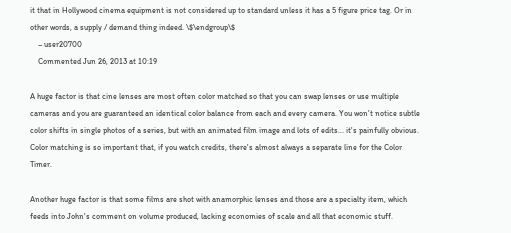it that in Hollywood cinema equipment is not considered up to standard unless it has a 5 figure price tag. Or in other words, a supply / demand thing indeed. \$\endgroup\$
    – user20700
    Commented Jun 26, 2013 at 10:19

A huge factor is that cine lenses are most often color matched so that you can swap lenses or use multiple cameras and you are guaranteed an identical color balance from each and every camera. You won't notice subtle color shifts in single photos of a series, but with an animated film image and lots of edits... it's painfully obvious. Color matching is so important that, if you watch credits, there's almost always a separate line for the Color Timer.

Another huge factor is that some films are shot with anamorphic lenses and those are a specialty item, which feeds into John's comment on volume produced, lacking economies of scale and all that economic stuff.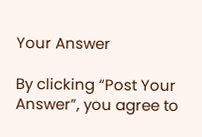Your Answer

By clicking “Post Your Answer”, you agree to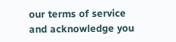our terms of service and acknowledge you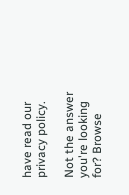have read our privacy policy.

Not the answer you're looking for? Browse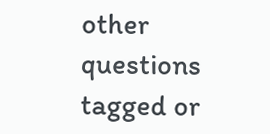other questions tagged or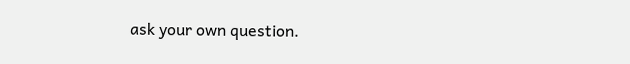ask your own question.